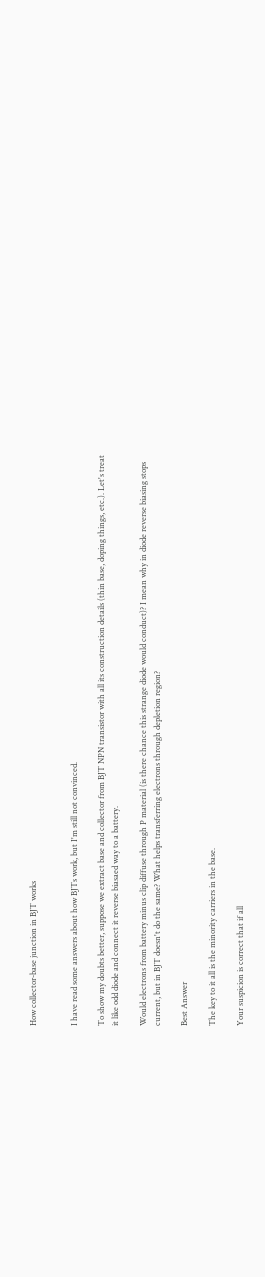How collector-base junction in BJT works


I have read some answers about how BJTs work, but I'm still not convinced.

To show my doubts better, suppose we extract base and collector from BJT NPN transistor with all its construction details (thin base, doping things, etc.). Let's treat it like odd diode and connect it reverse biasaed way to a battery.

Would electrons from battery minus clip diffuse through P material (is there chance this strange diode would conduct)? I mean why in diode reverse biasing stops current, but in BJT doesn't do the same? What helps transferring electrons through depletion region?

Best Answer

The key to it all is the minority carriers in the base.

Your suspicion is correct that if all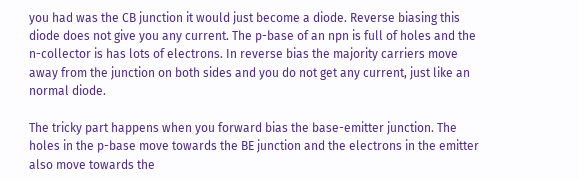you had was the CB junction it would just become a diode. Reverse biasing this diode does not give you any current. The p-base of an npn is full of holes and the n-collector is has lots of electrons. In reverse bias the majority carriers move away from the junction on both sides and you do not get any current, just like an normal diode.

The tricky part happens when you forward bias the base-emitter junction. The holes in the p-base move towards the BE junction and the electrons in the emitter also move towards the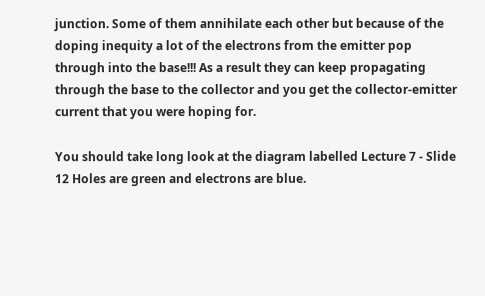junction. Some of them annihilate each other but because of the doping inequity a lot of the electrons from the emitter pop through into the base!!! As a result they can keep propagating through the base to the collector and you get the collector-emitter current that you were hoping for.

You should take long look at the diagram labelled Lecture 7 - Slide 12 Holes are green and electrons are blue.